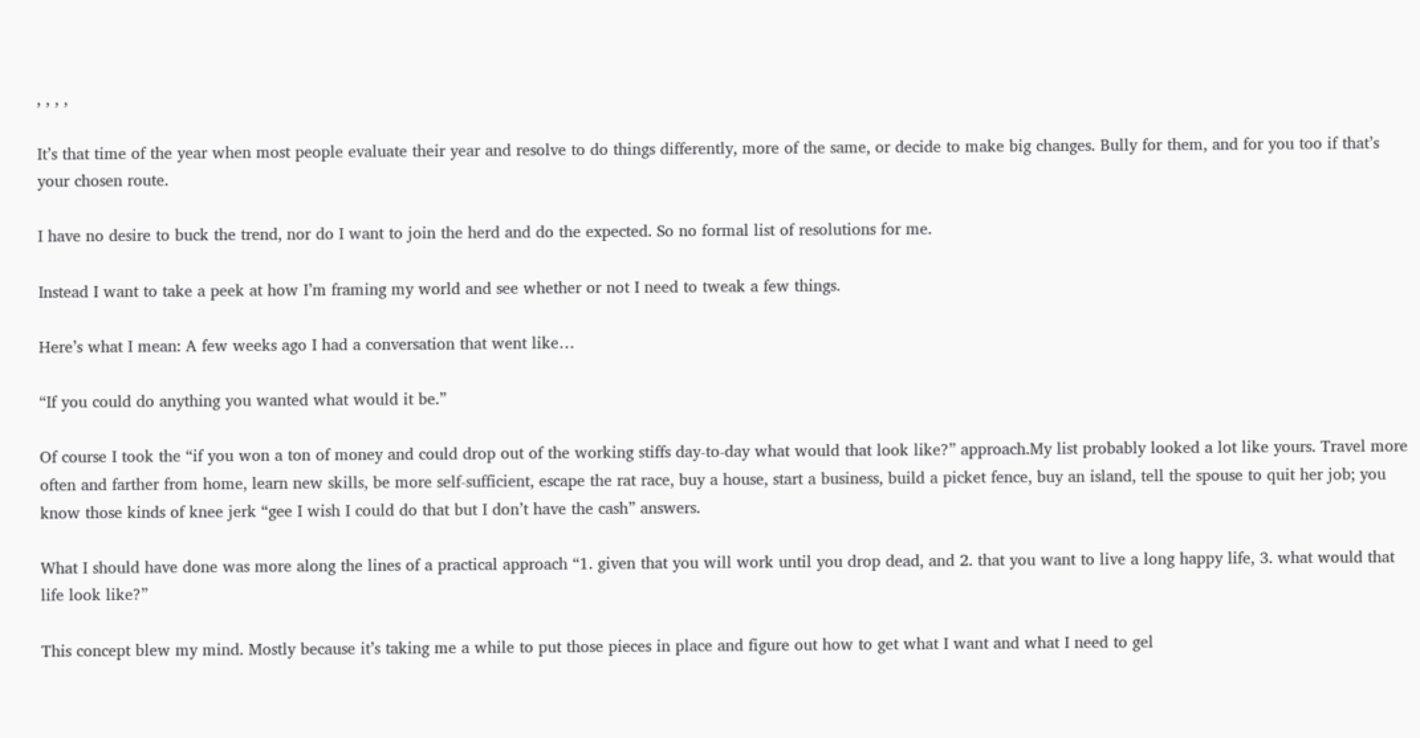, , , ,

It’s that time of the year when most people evaluate their year and resolve to do things differently, more of the same, or decide to make big changes. Bully for them, and for you too if that’s your chosen route.

I have no desire to buck the trend, nor do I want to join the herd and do the expected. So no formal list of resolutions for me.

Instead I want to take a peek at how I’m framing my world and see whether or not I need to tweak a few things.

Here’s what I mean: A few weeks ago I had a conversation that went like…

“If you could do anything you wanted what would it be.”

Of course I took the “if you won a ton of money and could drop out of the working stiffs day-to-day what would that look like?” approach.My list probably looked a lot like yours. Travel more often and farther from home, learn new skills, be more self-sufficient, escape the rat race, buy a house, start a business, build a picket fence, buy an island, tell the spouse to quit her job; you know those kinds of knee jerk “gee I wish I could do that but I don’t have the cash” answers.

What I should have done was more along the lines of a practical approach “1. given that you will work until you drop dead, and 2. that you want to live a long happy life, 3. what would that life look like?”

This concept blew my mind. Mostly because it’s taking me a while to put those pieces in place and figure out how to get what I want and what I need to gel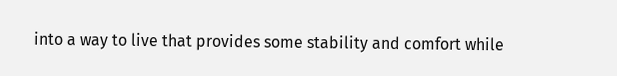into a way to live that provides some stability and comfort while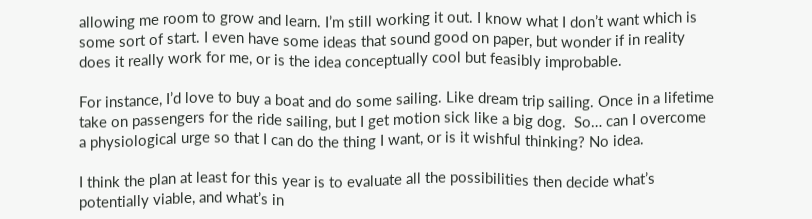allowing me room to grow and learn. I’m still working it out. I know what I don’t want which is some sort of start. I even have some ideas that sound good on paper, but wonder if in reality does it really work for me, or is the idea conceptually cool but feasibly improbable.

For instance, I’d love to buy a boat and do some sailing. Like dream trip sailing. Once in a lifetime take on passengers for the ride sailing, but I get motion sick like a big dog.  So… can I overcome a physiological urge so that I can do the thing I want, or is it wishful thinking? No idea.

I think the plan at least for this year is to evaluate all the possibilities then decide what’s potentially viable, and what’s in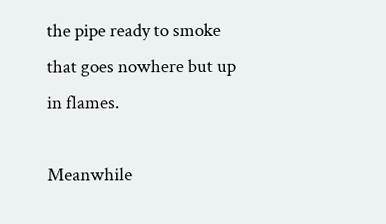the pipe ready to smoke that goes nowhere but up in flames.

Meanwhile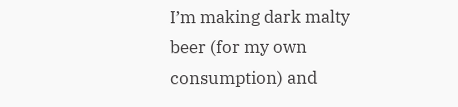I’m making dark malty beer (for my own consumption) and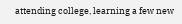attending college, learning a few new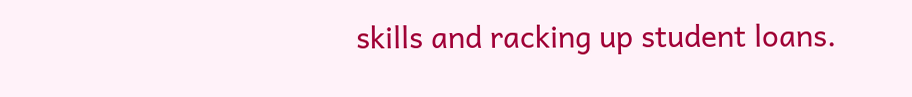skills and racking up student loans.